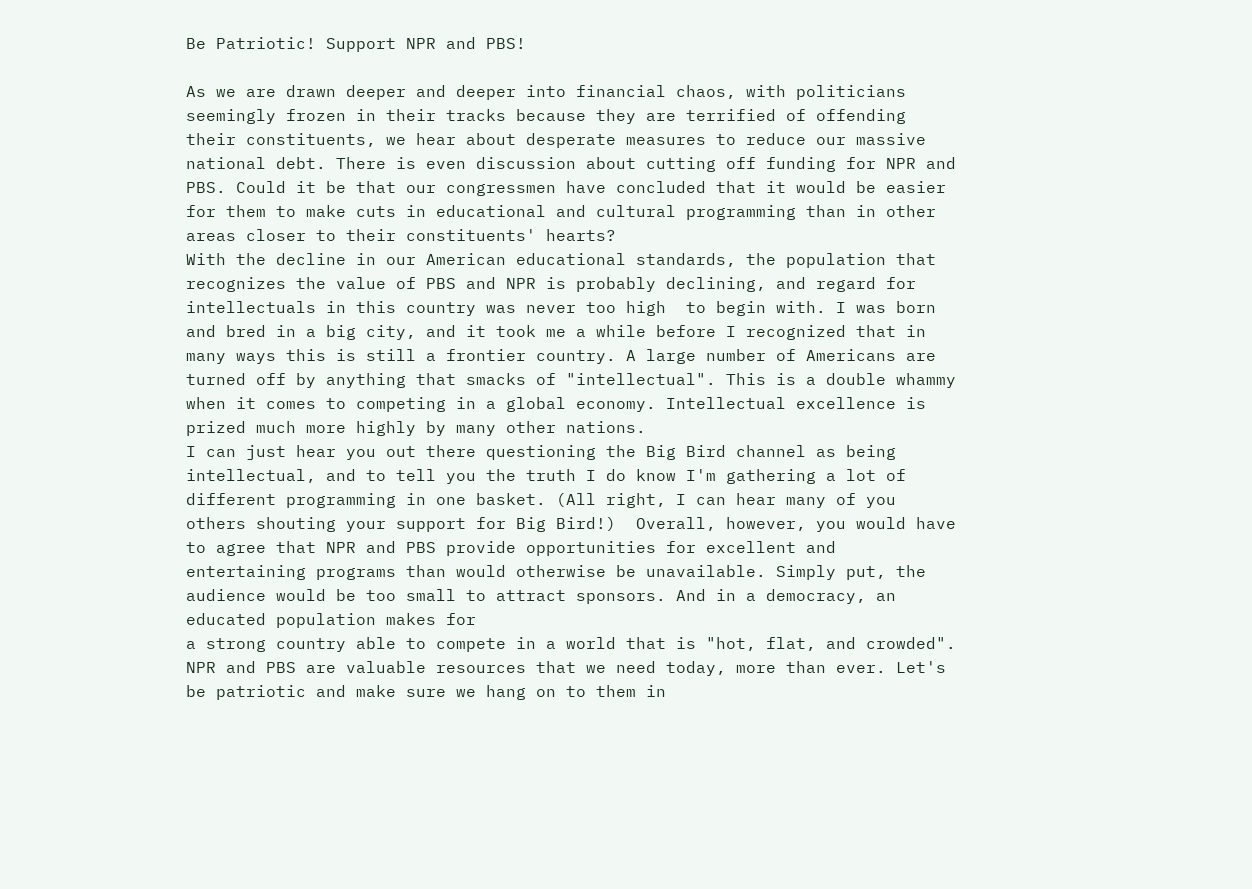Be Patriotic! Support NPR and PBS!

As we are drawn deeper and deeper into financial chaos, with politicians seemingly frozen in their tracks because they are terrified of offending their constituents, we hear about desperate measures to reduce our massive national debt. There is even discussion about cutting off funding for NPR and PBS. Could it be that our congressmen have concluded that it would be easier for them to make cuts in educational and cultural programming than in other areas closer to their constituents' hearts?                                                        With the decline in our American educational standards, the population that recognizes the value of PBS and NPR is probably declining, and regard for intellectuals in this country was never too high  to begin with. I was born and bred in a big city, and it took me a while before I recognized that in many ways this is still a frontier country. A large number of Americans are turned off by anything that smacks of "intellectual". This is a double whammy when it comes to competing in a global economy. Intellectual excellence is prized much more highly by many other nations.
I can just hear you out there questioning the Big Bird channel as being intellectual, and to tell you the truth I do know I'm gathering a lot of different programming in one basket. (All right, I can hear many of you others shouting your support for Big Bird!)  Overall, however, you would have to agree that NPR and PBS provide opportunities for excellent and entertaining programs than would otherwise be unavailable. Simply put, the audience would be too small to attract sponsors. And in a democracy, an educated population makes for
a strong country able to compete in a world that is "hot, flat, and crowded".
NPR and PBS are valuable resources that we need today, more than ever. Let's be patriotic and make sure we hang on to them in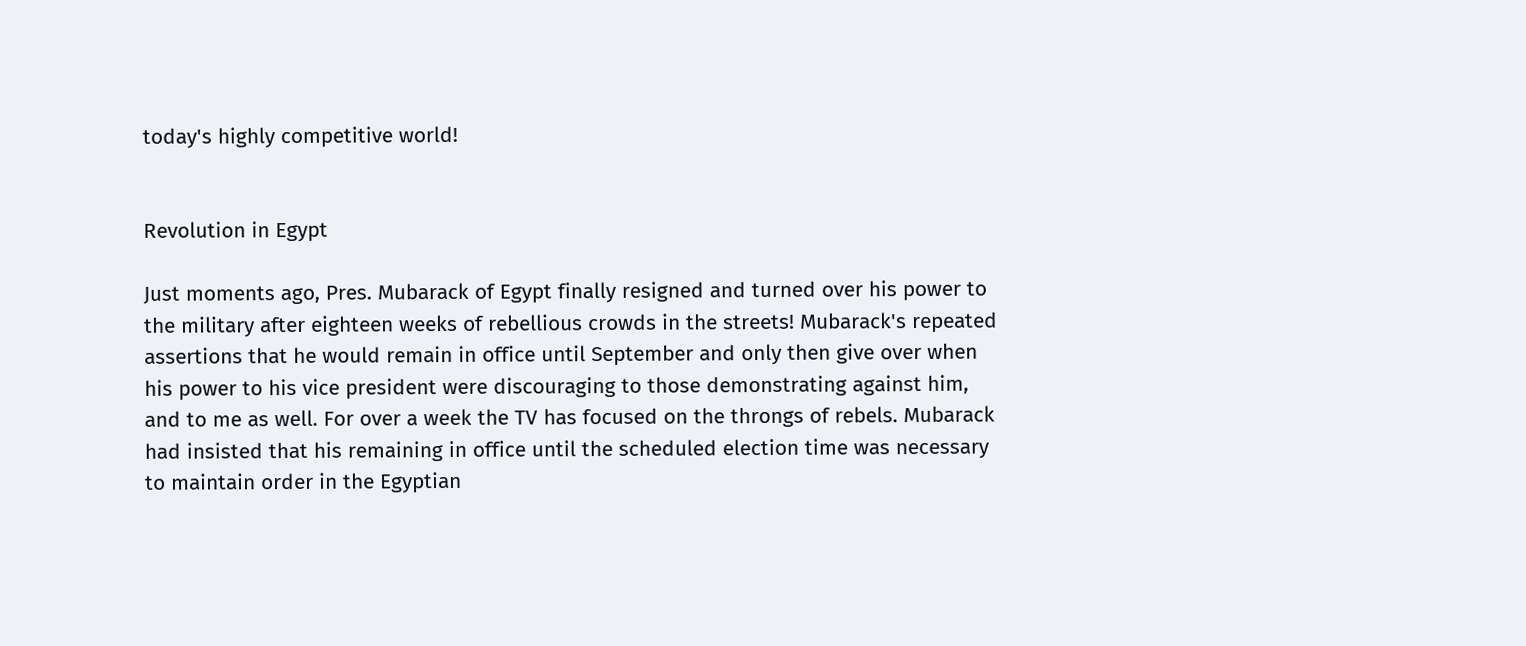today's highly competitive world!


Revolution in Egypt

Just moments ago, Pres. Mubarack of Egypt finally resigned and turned over his power to the military after eighteen weeks of rebellious crowds in the streets! Mubarack's repeated assertions that he would remain in office until September and only then give over when his power to his vice president were discouraging to those demonstrating against him, and to me as well. For over a week the TV has focused on the throngs of rebels. Mubarack had insisted that his remaining in office until the scheduled election time was necessary to maintain order in the Egyptian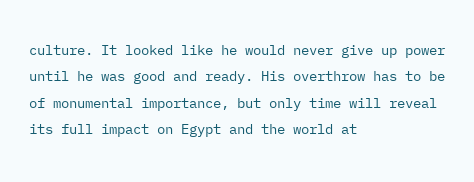culture. It looked like he would never give up power until he was good and ready. His overthrow has to be of monumental importance, but only time will reveal its full impact on Egypt and the world at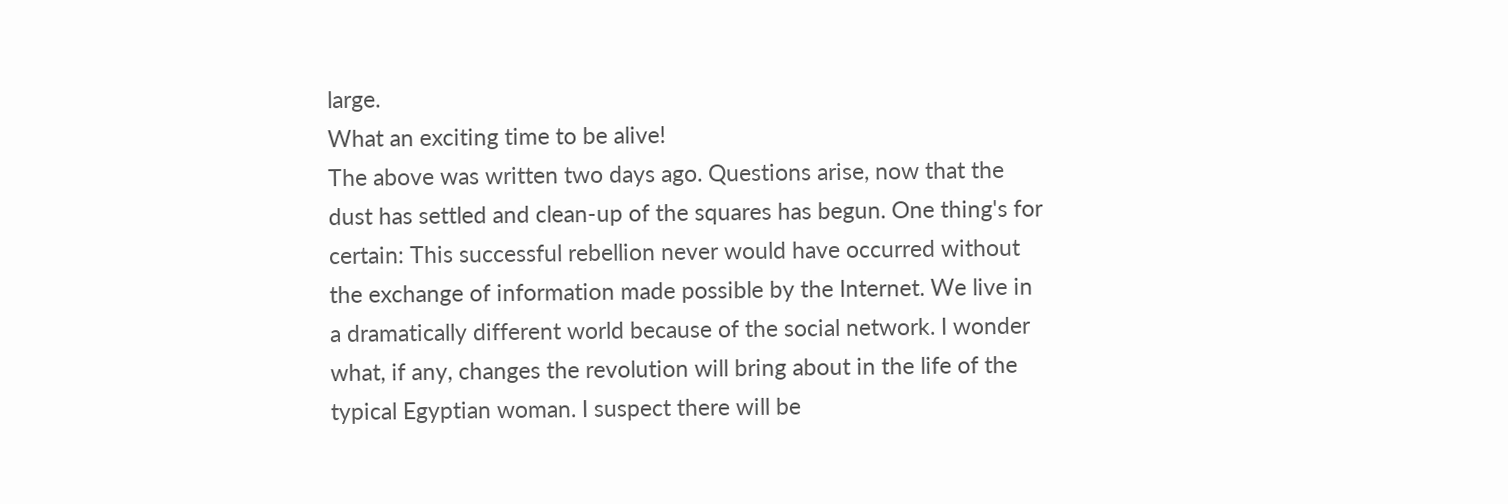large.                                                                                                            What an exciting time to be alive!
The above was written two days ago. Questions arise, now that the dust has settled and clean-up of the squares has begun. One thing's for certain: This successful rebellion never would have occurred without the exchange of information made possible by the Internet. We live in a dramatically different world because of the social network. I wonder what, if any, changes the revolution will bring about in the life of the typical Egyptian woman. I suspect there will be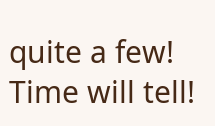quite a few! Time will tell!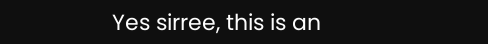Yes sirree, this is an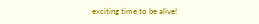exciting time to be alive!